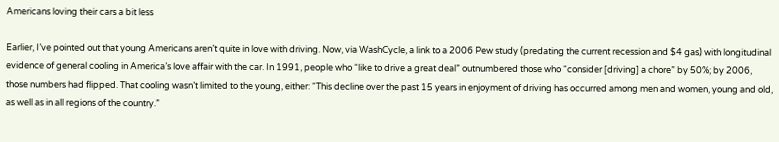Americans loving their cars a bit less

Earlier, I’ve pointed out that young Americans aren’t quite in love with driving. Now, via WashCycle, a link to a 2006 Pew study (predating the current recession and $4 gas) with longitudinal evidence of general cooling in America’s love affair with the car. In 1991, people who “like to drive a great deal” outnumbered those who “consider [driving] a chore” by 50%; by 2006, those numbers had flipped. That cooling wasn’t limited to the young, either: “This decline over the past 15 years in enjoyment of driving has occurred among men and women, young and old, as well as in all regions of the country.”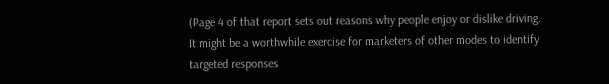(Page 4 of that report sets out reasons why people enjoy or dislike driving. It might be a worthwhile exercise for marketers of other modes to identify targeted responses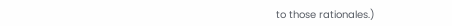to those rationales.)